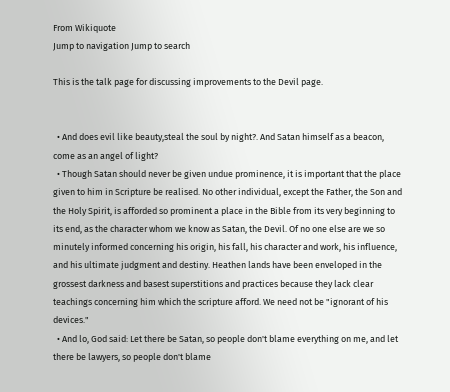From Wikiquote
Jump to navigation Jump to search

This is the talk page for discussing improvements to the Devil page.


  • And does evil like beauty,steal the soul by night?. And Satan himself as a beacon, come as an angel of light?
  • Though Satan should never be given undue prominence, it is important that the place given to him in Scripture be realised. No other individual, except the Father, the Son and the Holy Spirit, is afforded so prominent a place in the Bible from its very beginning to its end, as the character whom we know as Satan, the Devil. Of no one else are we so minutely informed concerning his origin, his fall, his character and work, his influence, and his ultimate judgment and destiny. Heathen lands have been enveloped in the grossest darkness and basest superstitions and practices because they lack clear teachings concerning him which the scripture afford. We need not be "ignorant of his devices."
  • And lo, God said: Let there be Satan, so people don't blame everything on me, and let there be lawyers, so people don't blame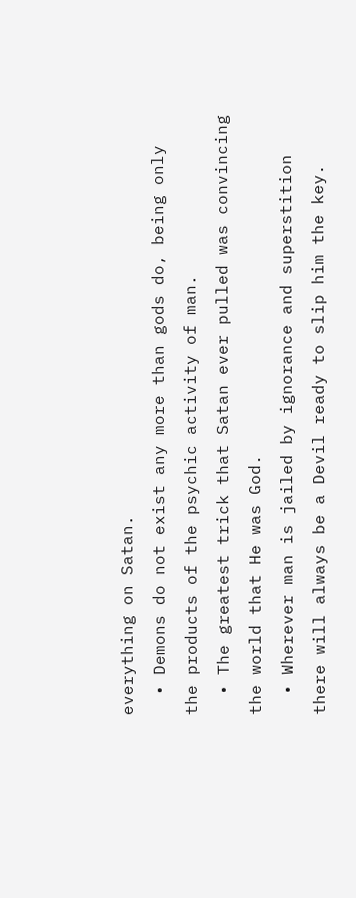everything on Satan.
  • Demons do not exist any more than gods do, being only the products of the psychic activity of man.
  • The greatest trick that Satan ever pulled was convincing the world that He was God.
  • Wherever man is jailed by ignorance and superstition there will always be a Devil ready to slip him the key.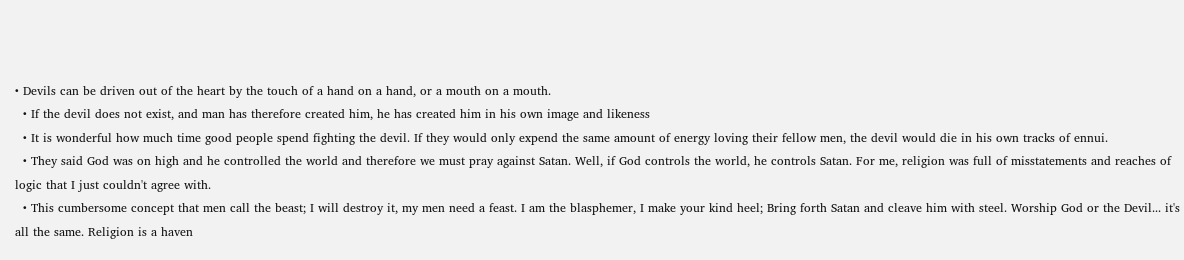• Devils can be driven out of the heart by the touch of a hand on a hand, or a mouth on a mouth.
  • If the devil does not exist, and man has therefore created him, he has created him in his own image and likeness
  • It is wonderful how much time good people spend fighting the devil. If they would only expend the same amount of energy loving their fellow men, the devil would die in his own tracks of ennui.
  • They said God was on high and he controlled the world and therefore we must pray against Satan. Well, if God controls the world, he controls Satan. For me, religion was full of misstatements and reaches of logic that I just couldn't agree with.
  • This cumbersome concept that men call the beast; I will destroy it, my men need a feast. I am the blasphemer, I make your kind heel; Bring forth Satan and cleave him with steel. Worship God or the Devil... it's all the same. Religion is a haven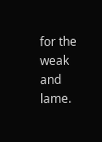for the weak and lame.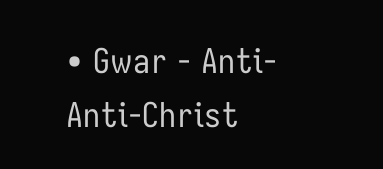• Gwar - Anti-Anti-Christ